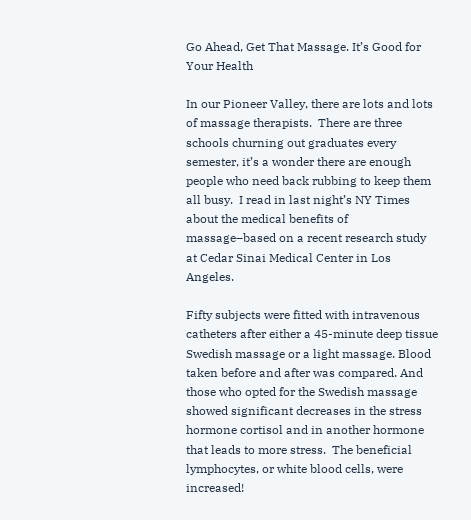Go Ahead, Get That Massage. It’s Good for Your Health

In our Pioneer Valley, there are lots and lots of massage therapists.  There are three schools churning out graduates every semester, it’s a wonder there are enough people who need back rubbing to keep them all busy.  I read in last night’s NY Times about the medical benefits of massage–based on a recent research study at Cedar Sinai Medical Center in Los Angeles.

Fifty subjects were fitted with intravenous catheters after either a 45-minute deep tissue Swedish massage or a light massage. Blood taken before and after was compared. And those who opted for the Swedish massage showed significant decreases in the stress hormone cortisol and in another hormone that leads to more stress.  The beneficial lymphocytes, or white blood cells, were increased!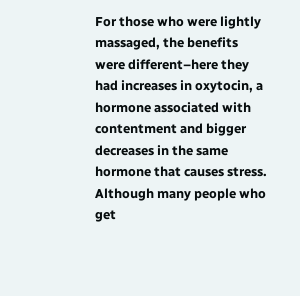For those who were lightly massaged, the benefits were different–here they had increases in oxytocin, a hormone associated with contentment and bigger decreases in the same hormone that causes stress. Although many people who get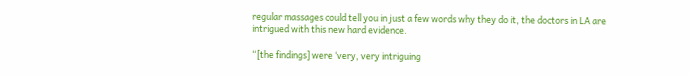regular massages could tell you in just a few words why they do it, the doctors in LA are intrigued with this new hard evidence.

“[the findings] were ‘very, very intriguing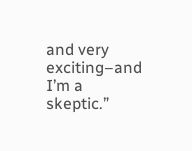and very exciting–and I’m a skeptic.”